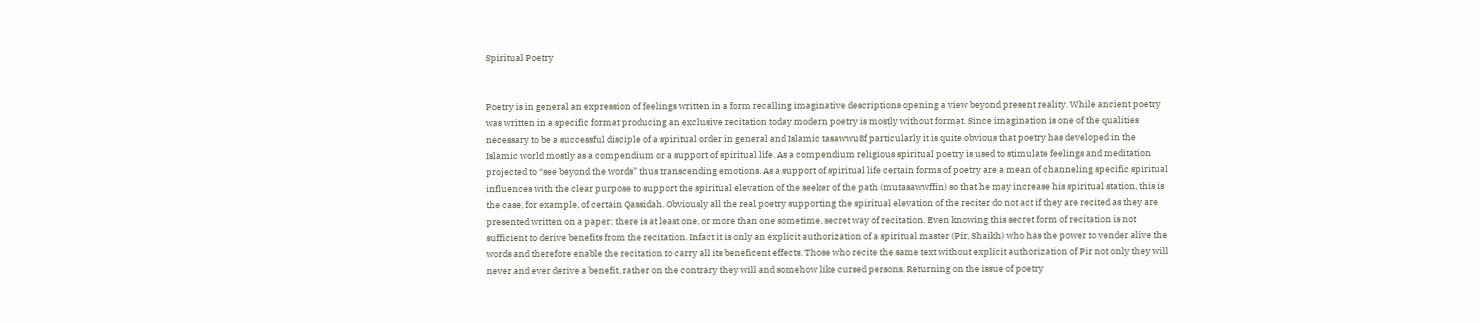Spiritual Poetry


Poetry is in general an expression of feelings written in a form recalling imaginative descriptions opening a view beyond present reality. While ancient poetry was written in a specific format producing an exclusive recitation today modern poetry is mostly without format. Since imagination is one of the qualities necessary to be a successful disciple of a spiritual order in general and Islamic tasawwu8f particularly it is quite obvious that poetry has developed in the Islamic world mostly as a compendium or a support of spiritual life. As a compendium religious spiritual poetry is used to stimulate feelings and meditation projected to “see beyond the words” thus transcending emotions. As a support of spiritual life certain forms of poetry are a mean of channeling specific spiritual influences with the clear purpose to support the spiritual elevation of the seeker of the path (mutasawwffin) so that he may increase his spiritual station, this is the case, for example, of certain Qassidah. Obviously all the real poetry supporting the spiritual elevation of the reciter do not act if they are recited as they are presented written on a paper; there is at least one, or more than one sometime, secret way of recitation. Even knowing this secret form of recitation is not sufficient to derive benefits from the recitation. Infact it is only an explicit authorization of a spiritual master (Pir, Shaikh) who has the power to vender alive the words and therefore enable the recitation to carry all its beneficent effects. Those who recite the same text without explicit authorization of Pir not only they will never and ever derive a benefit, rather on the contrary they will and somehow like cursed persons. Returning on the issue of poetry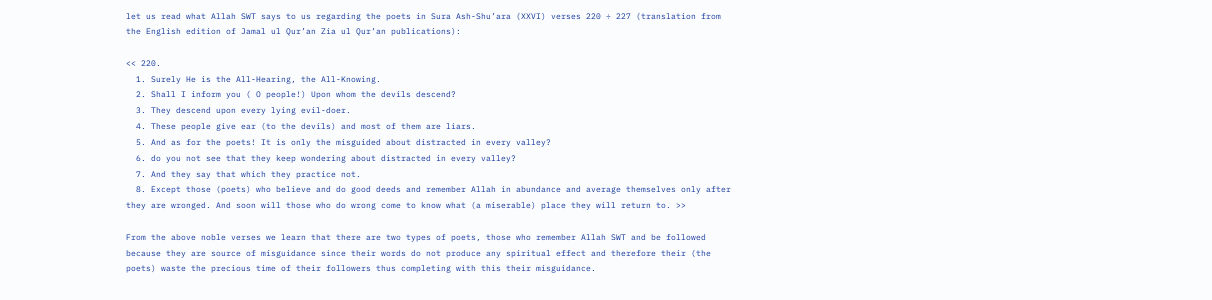let us read what Allah SWT says to us regarding the poets in Sura Ash-Shu’ara (XXVI) verses 220 ÷ 227 (translation from the English edition of Jamal ul Qur’an Zia ul Qur’an publications):

<< 220.
  1. Surely He is the All-Hearing, the All-Knowing.
  2. Shall I inform you ( O people!) Upon whom the devils descend?
  3. They descend upon every lying evil-doer.
  4. These people give ear (to the devils) and most of them are liars.
  5. And as for the poets! It is only the misguided about distracted in every valley?
  6. do you not see that they keep wondering about distracted in every valley?
  7. And they say that which they practice not.
  8. Except those (poets) who believe and do good deeds and remember Allah in abundance and average themselves only after they are wronged. And soon will those who do wrong come to know what (a miserable) place they will return to. >>

From the above noble verses we learn that there are two types of poets, those who remember Allah SWT and be followed because they are source of misguidance since their words do not produce any spiritual effect and therefore their (the poets) waste the precious time of their followers thus completing with this their misguidance.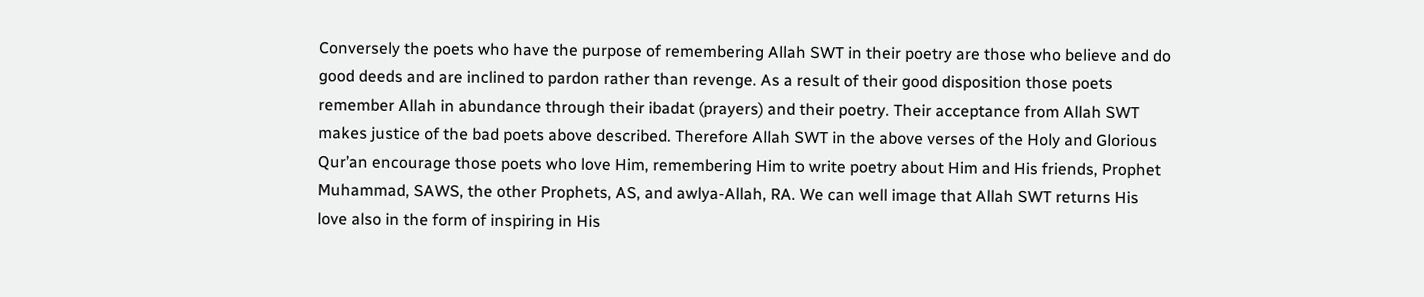Conversely the poets who have the purpose of remembering Allah SWT in their poetry are those who believe and do good deeds and are inclined to pardon rather than revenge. As a result of their good disposition those poets remember Allah in abundance through their ibadat (prayers) and their poetry. Their acceptance from Allah SWT makes justice of the bad poets above described. Therefore Allah SWT in the above verses of the Holy and Glorious Qur’an encourage those poets who love Him, remembering Him to write poetry about Him and His friends, Prophet Muhammad, SAWS, the other Prophets, AS, and awlya-Allah, RA. We can well image that Allah SWT returns His love also in the form of inspiring in His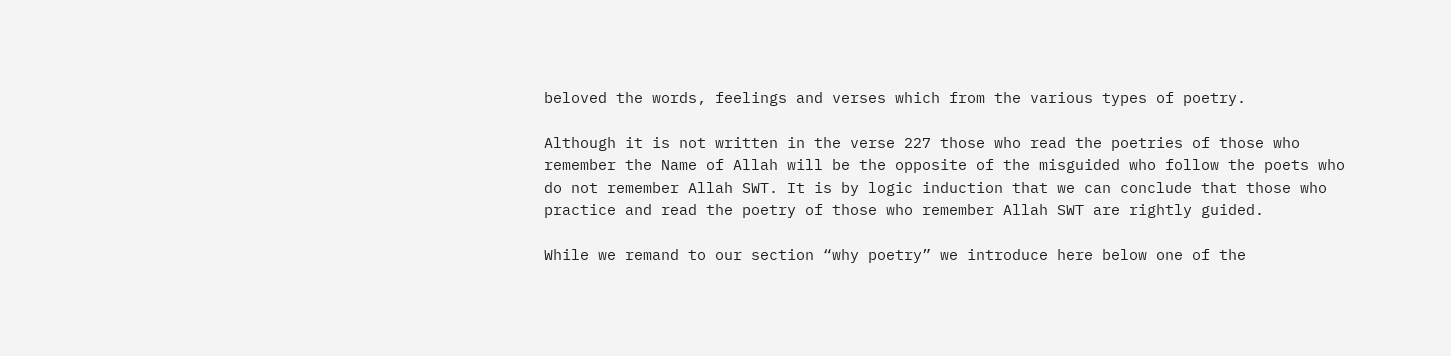beloved the words, feelings and verses which from the various types of poetry.

Although it is not written in the verse 227 those who read the poetries of those who remember the Name of Allah will be the opposite of the misguided who follow the poets who do not remember Allah SWT. It is by logic induction that we can conclude that those who practice and read the poetry of those who remember Allah SWT are rightly guided.

While we remand to our section “why poetry” we introduce here below one of the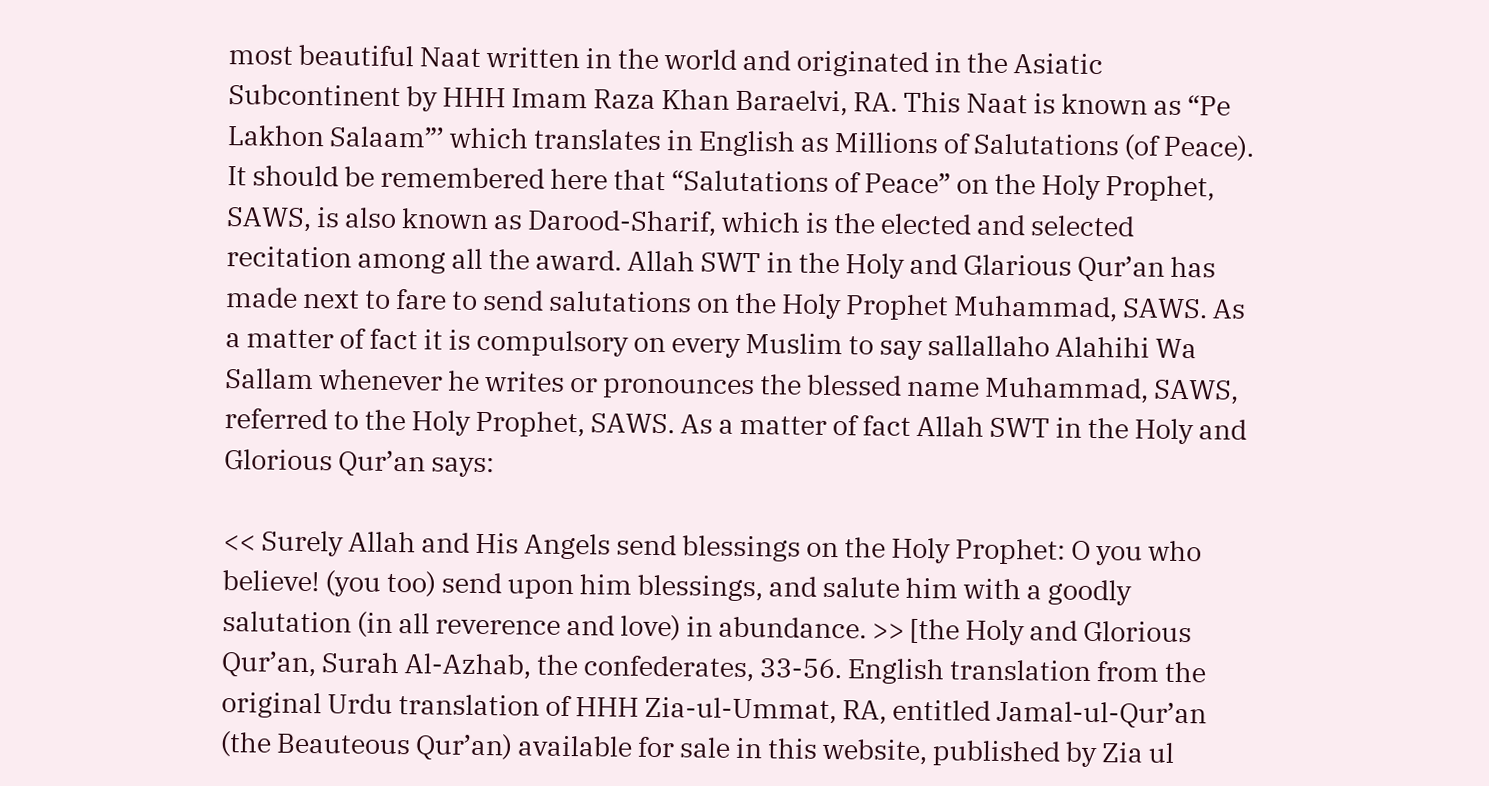most beautiful Naat written in the world and originated in the Asiatic Subcontinent by HHH Imam Raza Khan Baraelvi, RA. This Naat is known as “Pe Lakhon Salaam”’ which translates in English as Millions of Salutations (of Peace). It should be remembered here that “Salutations of Peace” on the Holy Prophet, SAWS, is also known as Darood-Sharif, which is the elected and selected recitation among all the award. Allah SWT in the Holy and Glarious Qur’an has made next to fare to send salutations on the Holy Prophet Muhammad, SAWS. As a matter of fact it is compulsory on every Muslim to say sallallaho Alahihi Wa Sallam whenever he writes or pronounces the blessed name Muhammad, SAWS, referred to the Holy Prophet, SAWS. As a matter of fact Allah SWT in the Holy and Glorious Qur’an says:

<< Surely Allah and His Angels send blessings on the Holy Prophet: O you who believe! (you too) send upon him blessings, and salute him with a goodly salutation (in all reverence and love) in abundance. >> [the Holy and Glorious Qur’an, Surah Al-Azhab, the confederates, 33-56. English translation from the original Urdu translation of HHH Zia-ul-Ummat, RA, entitled Jamal-ul-Qur’an (the Beauteous Qur’an) available for sale in this website, published by Zia ul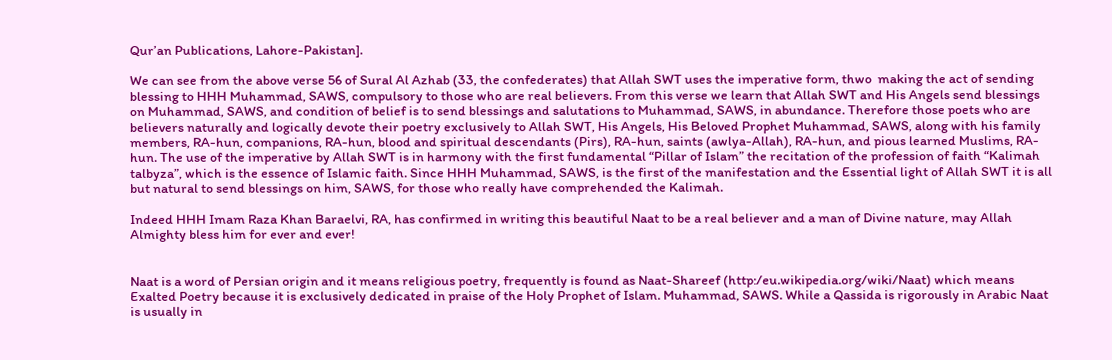Qur’an Publications, Lahore-Pakistan].

We can see from the above verse 56 of Sural Al Azhab (33, the confederates) that Allah SWT uses the imperative form, thwo  making the act of sending blessing to HHH Muhammad, SAWS, compulsory to those who are real believers. From this verse we learn that Allah SWT and His Angels send blessings on Muhammad, SAWS, and condition of belief is to send blessings and salutations to Muhammad, SAWS, in abundance. Therefore those poets who are believers naturally and logically devote their poetry exclusively to Allah SWT, His Angels, His Beloved Prophet Muhammad, SAWS, along with his family members, RA-hun, companions, RA-hun, blood and spiritual descendants (Pirs), RA-hun, saints (awlya-Allah), RA-hun, and pious learned Muslims, RA-hun. The use of the imperative by Allah SWT is in harmony with the first fundamental “Pillar of Islam” the recitation of the profession of faith “Kalimah talbyza”, which is the essence of Islamic faith. Since HHH Muhammad, SAWS, is the first of the manifestation and the Essential light of Allah SWT it is all but natural to send blessings on him, SAWS, for those who really have comprehended the Kalimah.

Indeed HHH Imam Raza Khan Baraelvi, RA, has confirmed in writing this beautiful Naat to be a real believer and a man of Divine nature, may Allah Almighty bless him for ever and ever!


Naat is a word of Persian origin and it means religious poetry, frequently is found as Naat-Shareef (http:/eu.wikipedia.org/wiki/Naat) which means Exalted Poetry because it is exclusively dedicated in praise of the Holy Prophet of Islam. Muhammad, SAWS. While a Qassida is rigorously in Arabic Naat is usually in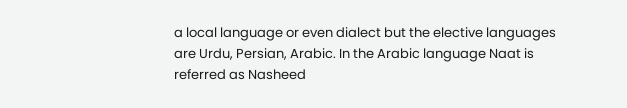a local language or even dialect but the elective languages are Urdu, Persian, Arabic. In the Arabic language Naat is referred as Nasheed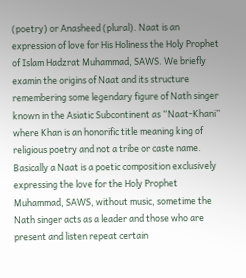(poetry) or Anasheed (plural). Naat is an expression of love for His Holiness the Holy Prophet of Islam Hadzrat Muhammad, SAWS. We briefly examin the origins of Naat and its structure remembering some legendary figure of Nath singer known in the Asiatic Subcontinent as “Naat-Khani” where Khan is an honorific title meaning king of religious poetry and not a tribe or caste name. Basically a Naat is a poetic composition exclusively expressing the love for the Holy Prophet Muhammad, SAWS, without music, sometime the Nath singer acts as a leader and those who are  present and listen repeat certain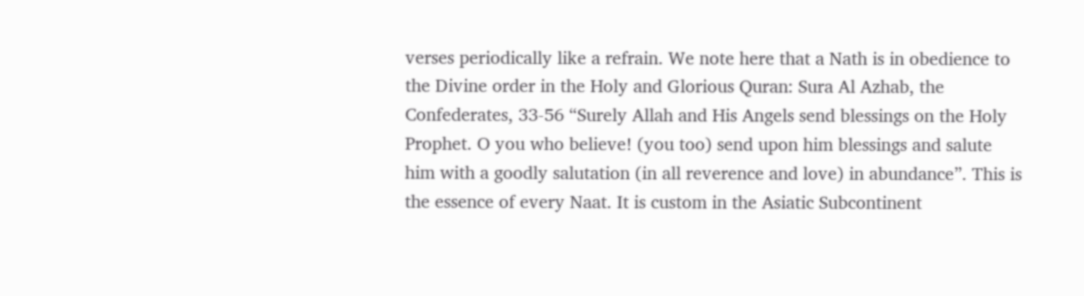verses periodically like a refrain. We note here that a Nath is in obedience to the Divine order in the Holy and Glorious Quran: Sura Al Azhab, the Confederates, 33-56 “Surely Allah and His Angels send blessings on the Holy Prophet. O you who believe! (you too) send upon him blessings and salute him with a goodly salutation (in all reverence and love) in abundance”. This is the essence of every Naat. It is custom in the Asiatic Subcontinent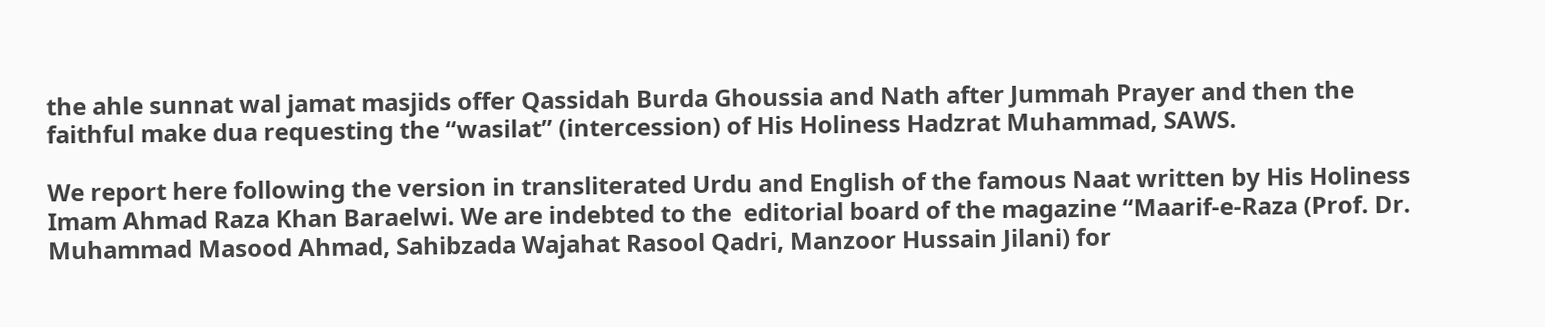the ahle sunnat wal jamat masjids offer Qassidah Burda Ghoussia and Nath after Jummah Prayer and then the faithful make dua requesting the “wasilat” (intercession) of His Holiness Hadzrat Muhammad, SAWS.

We report here following the version in transliterated Urdu and English of the famous Naat written by His Holiness Imam Ahmad Raza Khan Baraelwi. We are indebted to the  editorial board of the magazine “Maarif-e-Raza (Prof. Dr. Muhammad Masood Ahmad, Sahibzada Wajahat Rasool Qadri, Manzoor Hussain Jilani) for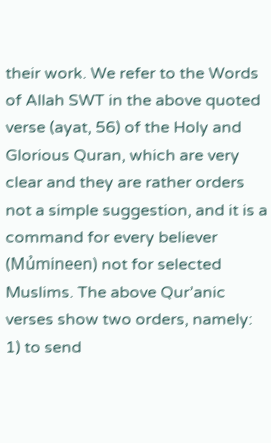their work. We refer to the Words of Allah SWT in the above quoted verse (ayat, 56) of the Holy and Glorious Quran, which are very clear and they are rather orders not a simple suggestion, and it is a command for every believer (Mủmineen) not for selected Muslims. The above Qur’anic verses show two orders, namely: 1) to send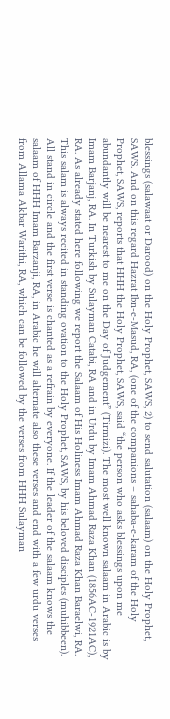blessings (salawaat or Darood) on the Holy Prophet, SAWS, 2) to send salutation (salaam) on the Holy Prophet, SAWS. And on this regard Hazrat Ibn-e-Masud, RA, (one of the companions – sahaba-e-karam of the Holy Prophet, SAWS, reports that HHH the Holy Prophet, SAWS, said “the person who asks blessings upon me abundantly will be nearest to me on the Day of Judgement” (Tirmizi). The most well known salaam in Arabic is by Imam Barjanj, RA. In Turkish by Sulayman Catabi, RA and in Urdu by Imam Ahmad Raza Khan (1856AC-1921AC), RA. As already stated here following we report the Salaam of His Holiness Imam Ahmad Raza Khan Baraelwi, RA. This salam is always recited in standing ovation to the Holy Prophet, SAWS, by his beloved disciples (muhibbeen). All stand in circle and the first verse is chanted as a refrain by everyone. If the leader of the salaam knows the salaam of HHH Imam Barzanji, RA, in Arabic he will alternate also these verses and end with a few urdu verses from Allama Akbar Warithi, RA, which can be followed by the verses from HHH Sulayman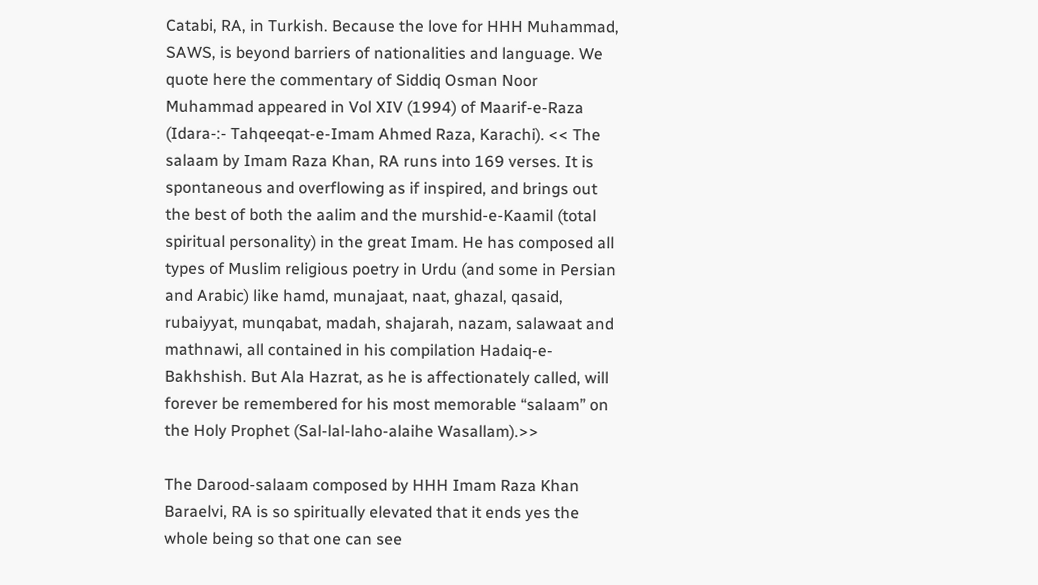Catabi, RA, in Turkish. Because the love for HHH Muhammad, SAWS, is beyond barriers of nationalities and language. We quote here the commentary of Siddiq Osman Noor Muhammad appeared in Vol XIV (1994) of Maarif-e-Raza (Idara-:- Tahqeeqat-e-Imam Ahmed Raza, Karachi). << The salaam by Imam Raza Khan, RA runs into 169 verses. It is spontaneous and overflowing as if inspired, and brings out the best of both the aalim and the murshid-e-Kaamil (total spiritual personality) in the great Imam. He has composed all types of Muslim religious poetry in Urdu (and some in Persian and Arabic) like hamd, munajaat, naat, ghazal, qasaid, rubaiyyat, munqabat, madah, shajarah, nazam, salawaat and mathnawi, all contained in his compilation Hadaiq-e-Bakhshish. But Ala Hazrat, as he is affectionately called, will forever be remembered for his most memorable “salaam” on the Holy Prophet (Sal-lal-laho-alaihe Wasallam).>>

The Darood-salaam composed by HHH Imam Raza Khan Baraelvi, RA is so spiritually elevated that it ends yes the whole being so that one can see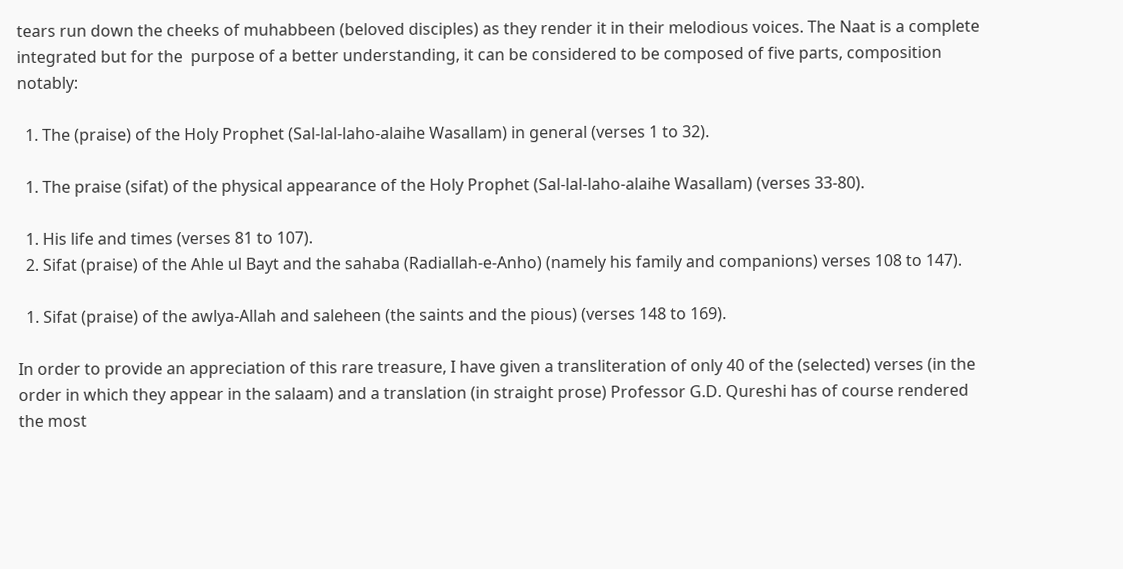tears run down the cheeks of muhabbeen (beloved disciples) as they render it in their melodious voices. The Naat is a complete integrated but for the  purpose of a better understanding, it can be considered to be composed of five parts, composition notably:

  1. The (praise) of the Holy Prophet (Sal-lal-laho-alaihe Wasallam) in general (verses 1 to 32).

  1. The praise (sifat) of the physical appearance of the Holy Prophet (Sal-lal-laho-alaihe Wasallam) (verses 33-80).

  1. His life and times (verses 81 to 107).
  2. Sifat (praise) of the Ahle ul Bayt and the sahaba (Radiallah-e-Anho) (namely his family and companions) verses 108 to 147).

  1. Sifat (praise) of the awlya-Allah and saleheen (the saints and the pious) (verses 148 to 169).

In order to provide an appreciation of this rare treasure, I have given a transliteration of only 40 of the (selected) verses (in the order in which they appear in the salaam) and a translation (in straight prose) Professor G.D. Qureshi has of course rendered the most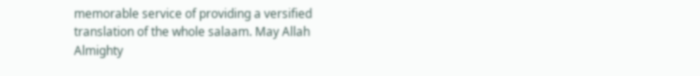memorable service of providing a versified translation of the whole salaam. May Allah Almighty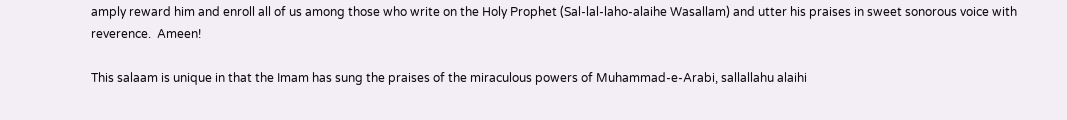amply reward him and enroll all of us among those who write on the Holy Prophet (Sal-lal-laho-alaihe Wasallam) and utter his praises in sweet sonorous voice with reverence.  Ameen!

This salaam is unique in that the Imam has sung the praises of the miraculous powers of Muhammad-e-Arabi, sallallahu alaihi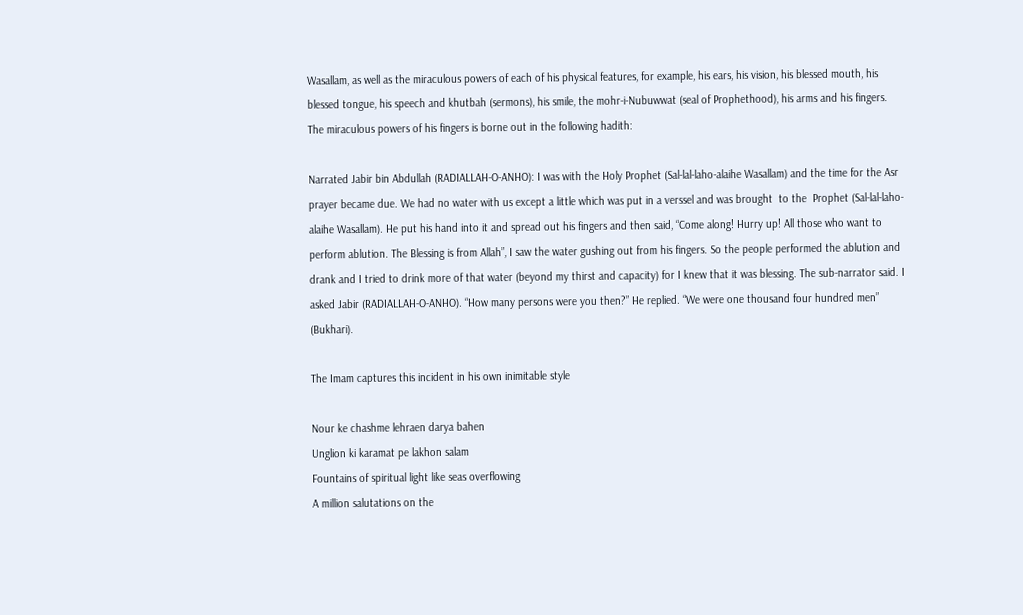Wasallam, as well as the miraculous powers of each of his physical features, for example, his ears, his vision, his blessed mouth, his blessed tongue, his speech and khutbah (sermons), his smile, the mohr-i-Nubuwwat (seal of Prophethood), his arms and his fingers.
The miraculous powers of his fingers is borne out in the following hadith:

Narrated Jabir bin Abdullah (RADIALLAH-O-ANHO): I was with the Holy Prophet (Sal-lal-laho-alaihe Wasallam) and the time for the Asr prayer became due. We had no water with us except a little which was put in a verssel and was brought  to the  Prophet (Sal-lal-laho-alaihe Wasallam). He put his hand into it and spread out his fingers and then said, “Come along! Hurry up! All those who want to perform ablution. The Blessing is from Allah”, I saw the water gushing out from his fingers. So the people performed the ablution and drank and I tried to drink more of that water (beyond my thirst and capacity) for I knew that it was blessing. The sub-narrator said. I asked Jabir (RADIALLAH-O-ANHO). “How many persons were you then?” He replied. “We were one thousand four hundred men” (Bukhari).

The Imam captures this incident in his own inimitable style

Nour ke chashme lehraen darya bahen
Unglion ki karamat pe lakhon salam
Fountains of spiritual light like seas overflowing
A million salutations on the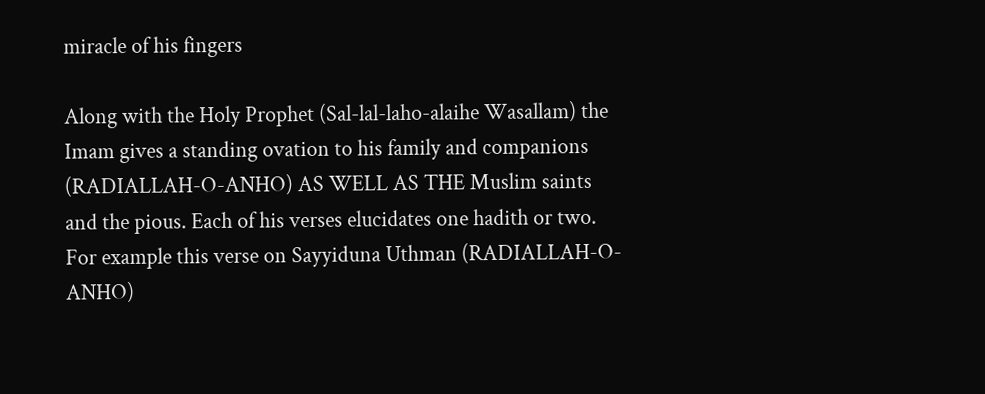miracle of his fingers

Along with the Holy Prophet (Sal-lal-laho-alaihe Wasallam) the Imam gives a standing ovation to his family and companions (RADIALLAH-O-ANHO) AS WELL AS THE Muslim saints and the pious. Each of his verses elucidates one hadith or two. For example this verse on Sayyiduna Uthman (RADIALLAH-O-ANHO)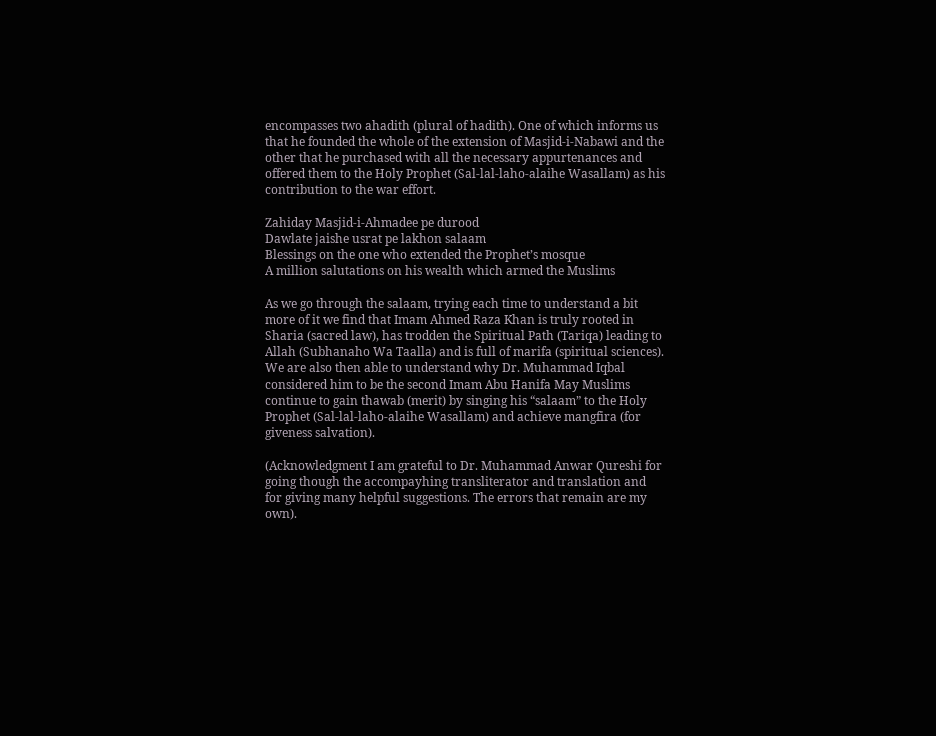encompasses two ahadith (plural of hadith). One of which informs us that he founded the whole of the extension of Masjid-i-Nabawi and the other that he purchased with all the necessary appurtenances and offered them to the Holy Prophet (Sal-lal-laho-alaihe Wasallam) as his contribution to the war effort.

Zahiday Masjid-i-Ahmadee pe durood
Dawlate jaishe usrat pe lakhon salaam
Blessings on the one who extended the Prophet’s mosque
A million salutations on his wealth which armed the Muslims

As we go through the salaam, trying each time to understand a bit more of it we find that Imam Ahmed Raza Khan is truly rooted in Sharia (sacred law), has trodden the Spiritual Path (Tariqa) leading to Allah (Subhanaho Wa Taalla) and is full of marifa (spiritual sciences). We are also then able to understand why Dr. Muhammad Iqbal considered him to be the second Imam Abu Hanifa May Muslims continue to gain thawab (merit) by singing his “salaam” to the Holy Prophet (Sal-lal-laho-alaihe Wasallam) and achieve mangfira (for giveness salvation).

(Acknowledgment I am grateful to Dr. Muhammad Anwar Qureshi for going though the accompayhing transliterator and translation and for giving many helpful suggestions. The errors that remain are my own).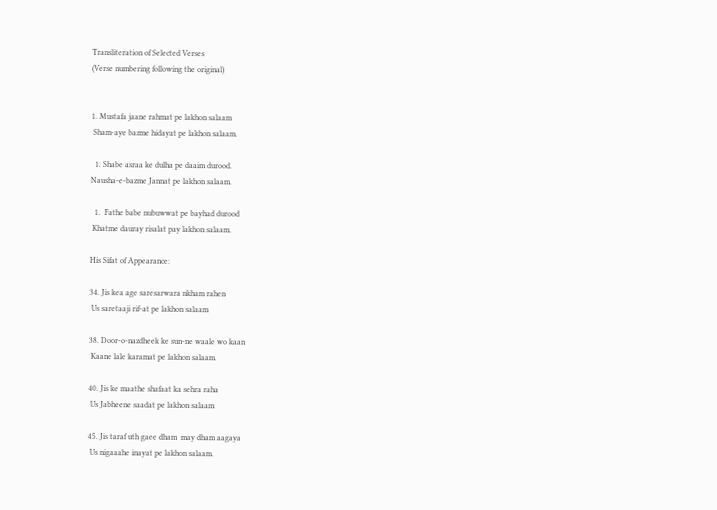Transliteration of Selected Verses
(Verse numbering following the original)


1. Mustafa jaane rahmat pe lakhon salaam
 Sham-aye bazme hidayat pe lakhon salaam.

  1. Shabe asraa ke dulha pe daaim durood.
Nausha-e-bazme Jannat pe lakhon salaam.

  1.  Fathe babe nubuwwat pe bayhad durood
 Khatme dauray risalat pay lakhon salaam.

His Sifat of Appearance:

34. Jis kea age saresarwara nkham rahen
 Us saretaaji rif-at pe lakhon salaam

38. Door-o-nazdheek ke sun-ne waale wo kaan
 Kaane lale karamat pe lakhon salaam.

40. Jis ke maathe shafaat ka sehra raha
 Us Jabheene saadat pe lakhon salaam

45. Jis taraf uth gaee dham  may dham aagaya
 Us nigaaahe inayat pe lakhon salaam.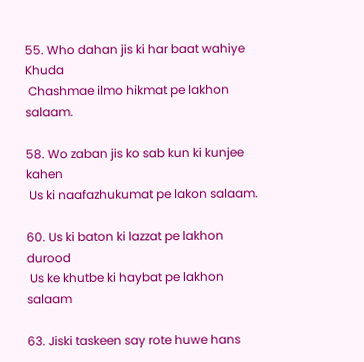55. Who dahan jis ki har baat wahiye Khuda
 Chashmae ilmo hikmat pe lakhon salaam.

58. Wo zaban jis ko sab kun ki kunjee kahen
 Us ki naafazhukumat pe lakon salaam.

60. Us ki baton ki lazzat pe lakhon durood
 Us ke khutbe ki haybat pe lakhon salaam

63. Jiski taskeen say rote huwe hans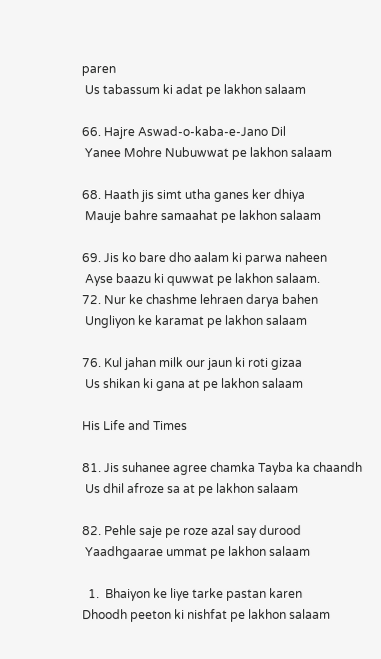paren
 Us tabassum ki adat pe lakhon salaam

66. Hajre Aswad-o-kaba-e-Jano Dil
 Yanee Mohre Nubuwwat pe lakhon salaam

68. Haath jis simt utha ganes ker dhiya
 Mauje bahre samaahat pe lakhon salaam

69. Jis ko bare dho aalam ki parwa naheen
 Ayse baazu ki quwwat pe lakhon salaam.
72. Nur ke chashme lehraen darya bahen
 Ungliyon ke karamat pe lakhon salaam

76. Kul jahan milk our jaun ki roti gizaa
 Us shikan ki gana at pe lakhon salaam

His Life and Times

81. Jis suhanee agree chamka Tayba ka chaandh
 Us dhil afroze sa at pe lakhon salaam

82. Pehle saje pe roze azal say durood
 Yaadhgaarae ummat pe lakhon salaam

  1.  Bhaiyon ke liye tarke pastan karen
Dhoodh peeton ki nishfat pe lakhon salaam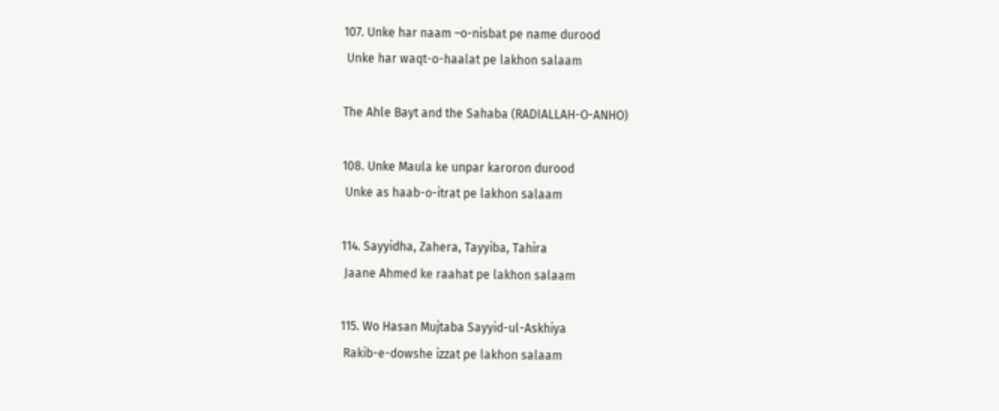107. Unke har naam –o-nisbat pe name durood
 Unke har waqt-o-haalat pe lakhon salaam

The Ahle Bayt and the Sahaba (RADIALLAH-O-ANHO)

108. Unke Maula ke unpar karoron durood
 Unke as haab-o-itrat pe lakhon salaam

114. Sayyidha, Zahera, Tayyiba, Tahira
 Jaane Ahmed ke raahat pe lakhon salaam

115. Wo Hasan Mujtaba Sayyid-ul-Askhiya
 Rakib-e-dowshe izzat pe lakhon salaam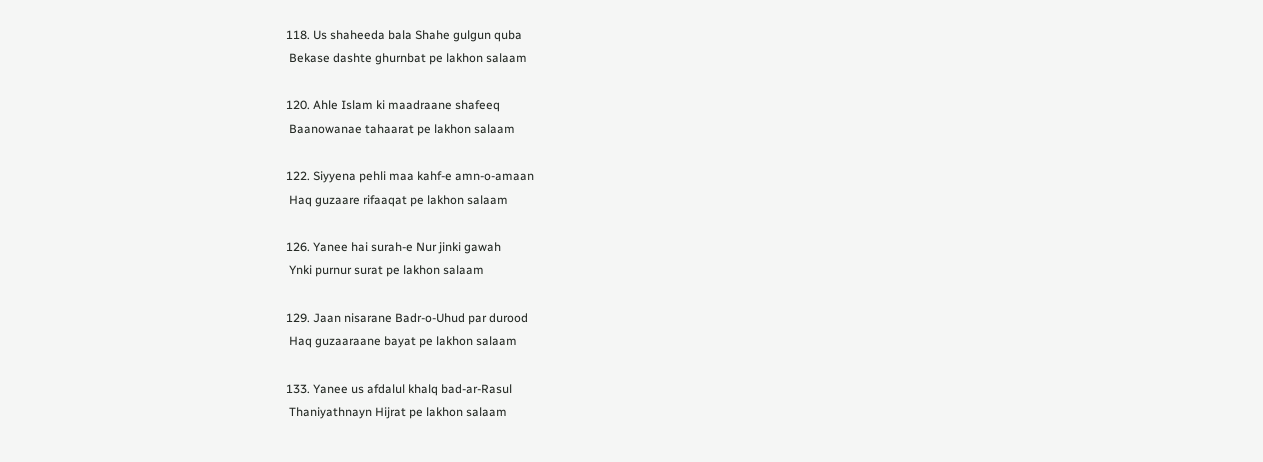118. Us shaheeda bala Shahe gulgun quba
 Bekase dashte ghurnbat pe lakhon salaam

120. Ahle Islam ki maadraane shafeeq
 Baanowanae tahaarat pe lakhon salaam

122. Siyyena pehli maa kahf-e amn-o-amaan
 Haq guzaare rifaaqat pe lakhon salaam

126. Yanee hai surah-e Nur jinki gawah
 Ynki purnur surat pe lakhon salaam

129. Jaan nisarane Badr-o-Uhud par durood
 Haq guzaaraane bayat pe lakhon salaam

133. Yanee us afdalul khalq bad-ar-Rasul
 Thaniyathnayn Hijrat pe lakhon salaam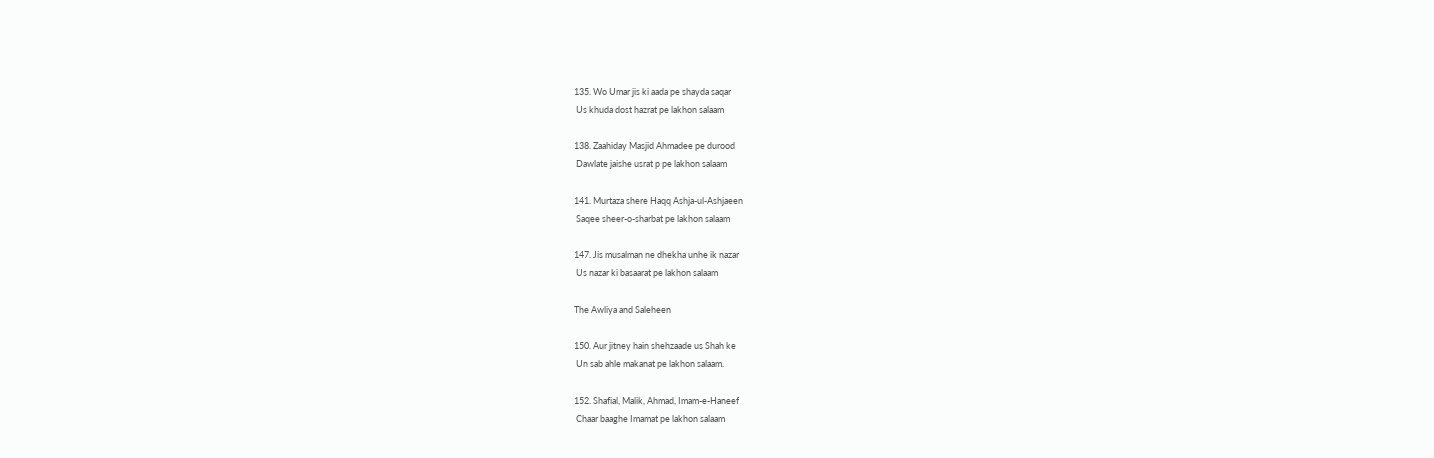135. Wo Umar jis ki aada pe shayda saqar
 Us khuda dost hazrat pe lakhon salaam

138. Zaahiday Masjid Ahmadee pe durood
 Dawlate jaishe usrat p pe lakhon salaam

141. Murtaza shere Haqq Ashja-ul-Ashjaeen
 Saqee sheer-o-sharbat pe lakhon salaam

147. Jis musalman ne dhekha unhe ik nazar
 Us nazar ki basaarat pe lakhon salaam

The Awliya and Saleheen

150. Aur jitney hain shehzaade us Shah ke
 Un sab ahle makanat pe lakhon salaam.

152. Shafial, Malik, Ahmad, Imam-e-Haneef
 Chaar baaghe Imamat pe lakhon salaam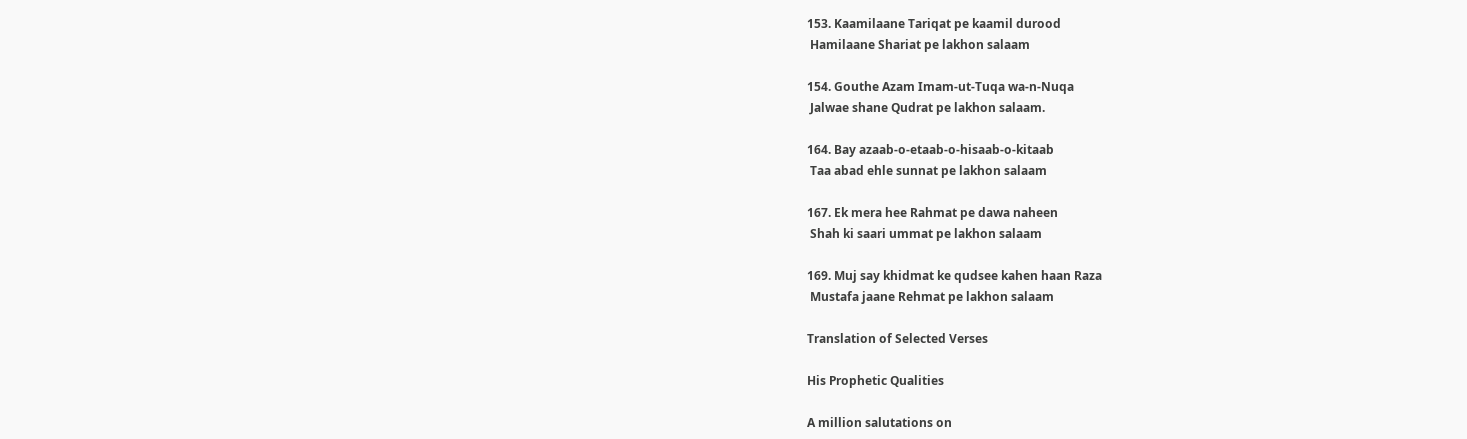153. Kaamilaane Tariqat pe kaamil durood
 Hamilaane Shariat pe lakhon salaam

154. Gouthe Azam Imam-ut-Tuqa wa-n-Nuqa
 Jalwae shane Qudrat pe lakhon salaam.

164. Bay azaab-o-etaab-o-hisaab-o-kitaab
 Taa abad ehle sunnat pe lakhon salaam

167. Ek mera hee Rahmat pe dawa naheen
 Shah ki saari ummat pe lakhon salaam

169. Muj say khidmat ke qudsee kahen haan Raza
 Mustafa jaane Rehmat pe lakhon salaam

Translation of Selected Verses

His Prophetic Qualities

A million salutations on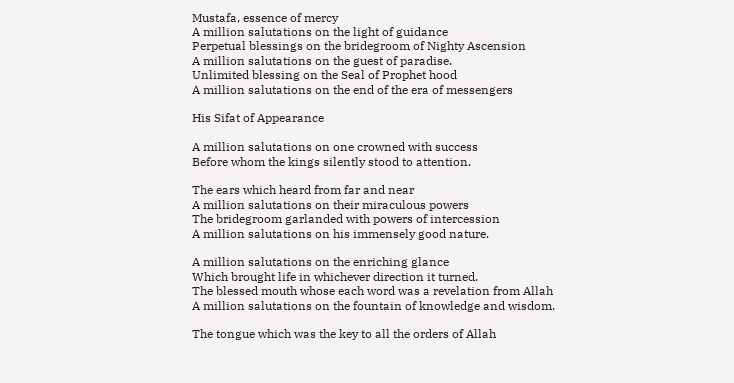Mustafa, essence of mercy
A million salutations on the light of guidance
Perpetual blessings on the bridegroom of Nighty Ascension
A million salutations on the guest of paradise.
Unlimited blessing on the Seal of Prophet hood
A million salutations on the end of the era of messengers

His Sifat of Appearance

A million salutations on one crowned with success
Before whom the kings silently stood to attention.

The ears which heard from far and near
A million salutations on their miraculous powers
The bridegroom garlanded with powers of intercession
A million salutations on his immensely good nature.

A million salutations on the enriching glance
Which brought life in whichever direction it turned.
The blessed mouth whose each word was a revelation from Allah
A million salutations on the fountain of knowledge and wisdom.

The tongue which was the key to all the orders of Allah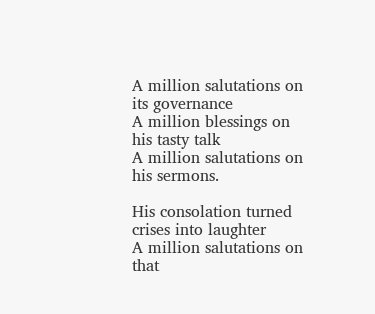A million salutations on its governance
A million blessings on his tasty talk
A million salutations on his sermons.

His consolation turned crises into laughter
A million salutations on that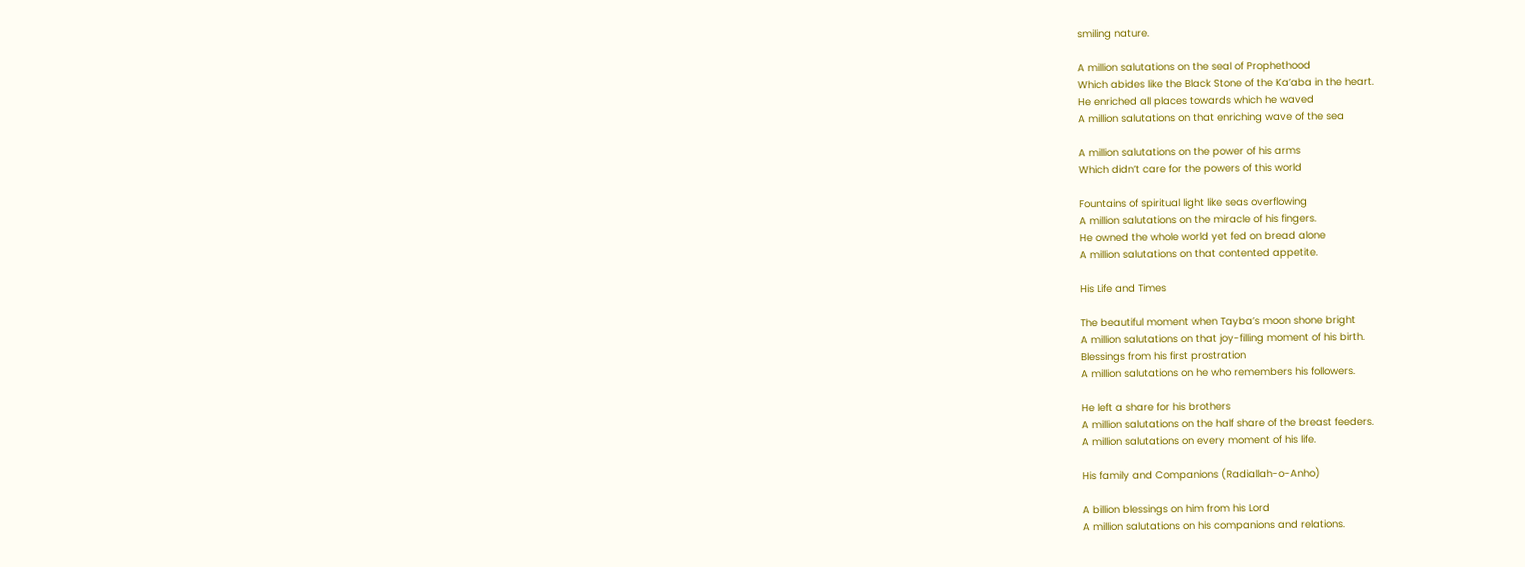smiling nature.

A million salutations on the seal of Prophethood
Which abides like the Black Stone of the Ka’aba in the heart.
He enriched all places towards which he waved
A million salutations on that enriching wave of the sea

A million salutations on the power of his arms
Which didn’t care for the powers of this world

Fountains of spiritual light like seas overflowing
A million salutations on the miracle of his fingers.
He owned the whole world yet fed on bread alone
A million salutations on that contented appetite.

His Life and Times

The beautiful moment when Tayba’s moon shone bright
A million salutations on that joy-filling moment of his birth.
Blessings from his first prostration
A million salutations on he who remembers his followers.

He left a share for his brothers
A million salutations on the half share of the breast feeders.
A million salutations on every moment of his life.

His family and Companions (Radiallah-o-Anho)

A billion blessings on him from his Lord
A million salutations on his companions and relations.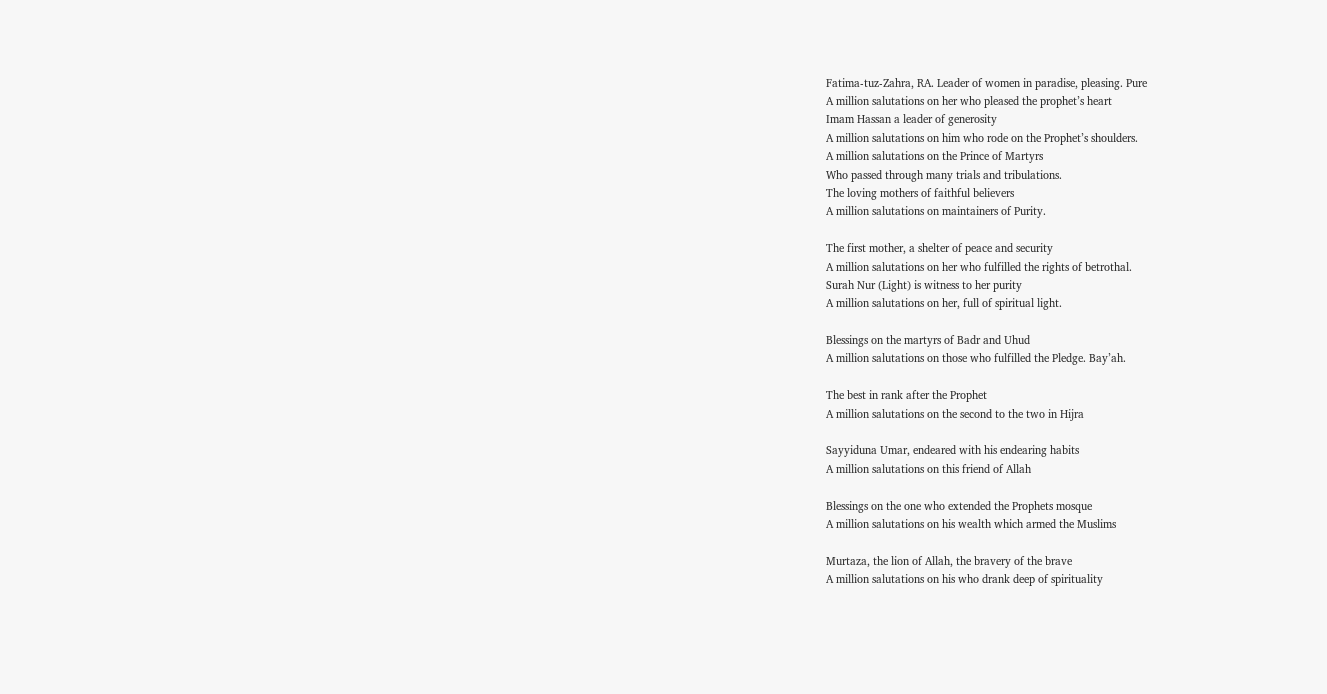Fatima-tuz-Zahra, RA. Leader of women in paradise, pleasing. Pure
A million salutations on her who pleased the prophet’s heart
Imam Hassan a leader of generosity
A million salutations on him who rode on the Prophet’s shoulders.
A million salutations on the Prince of Martyrs
Who passed through many trials and tribulations.
The loving mothers of faithful believers
A million salutations on maintainers of Purity.

The first mother, a shelter of peace and security
A million salutations on her who fulfilled the rights of betrothal.
Surah Nur (Light) is witness to her purity
A million salutations on her, full of spiritual light.

Blessings on the martyrs of Badr and Uhud
A million salutations on those who fulfilled the Pledge. Bay’ah.

The best in rank after the Prophet
A million salutations on the second to the two in Hijra

Sayyiduna Umar, endeared with his endearing habits
A million salutations on this friend of Allah

Blessings on the one who extended the Prophets mosque
A million salutations on his wealth which armed the Muslims

Murtaza, the lion of Allah, the bravery of the brave
A million salutations on his who drank deep of spirituality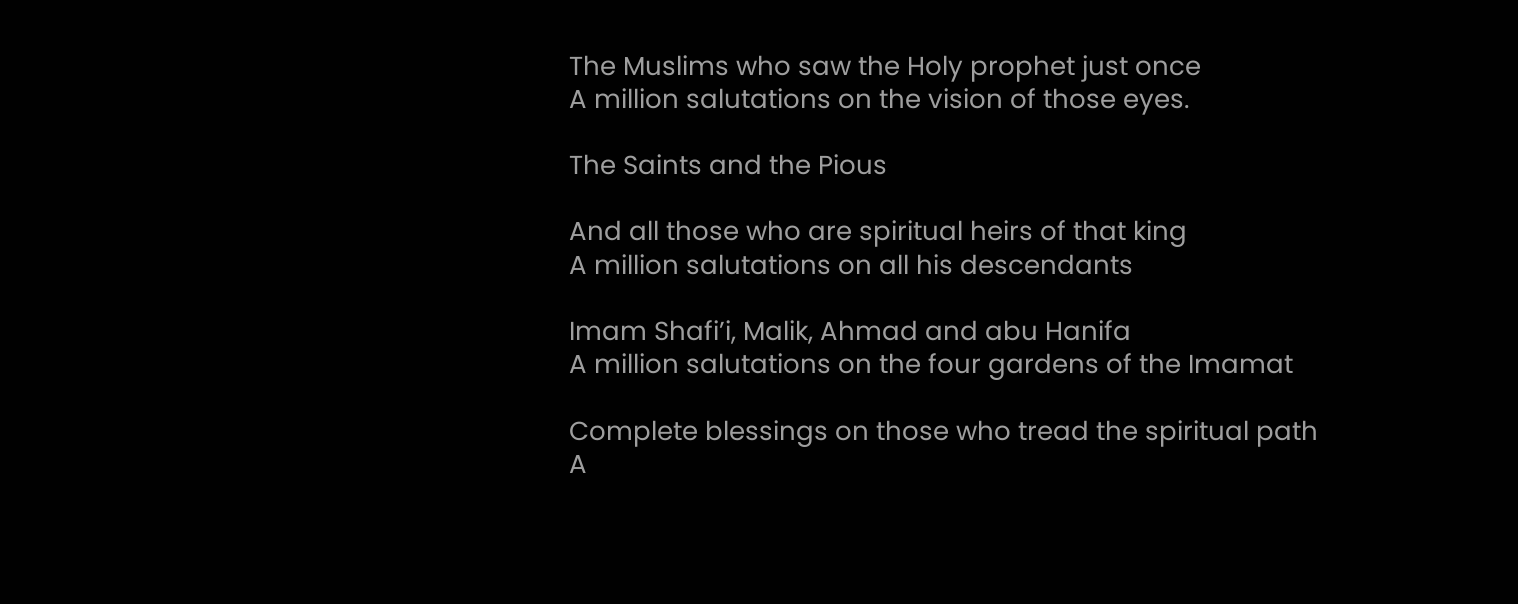The Muslims who saw the Holy prophet just once
A million salutations on the vision of those eyes.

The Saints and the Pious

And all those who are spiritual heirs of that king
A million salutations on all his descendants

Imam Shafi’i, Malik, Ahmad and abu Hanifa
A million salutations on the four gardens of the Imamat

Complete blessings on those who tread the spiritual path
A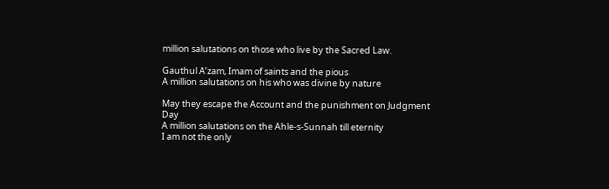million salutations on those who live by the Sacred Law.

Gauthul A’zam, Imam of saints and the pious
A million salutations on his who was divine by nature

May they escape the Account and the punishment on Judgment Day
A million salutations on the Ahle-s-Sunnah till eternity
I am not the only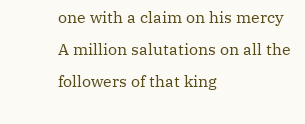one with a claim on his mercy
A million salutations on all the followers of that king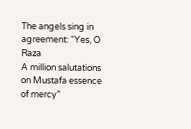The angels sing in agreement: “Yes, O Raza
A million salutations on Mustafa essence of mercy”